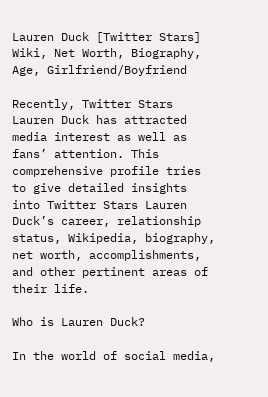Lauren Duck [Twitter Stars] Wiki, Net Worth, Biography, Age, Girlfriend/Boyfriend

Recently, Twitter Stars Lauren Duck has attracted media interest as well as fans’ attention. This comprehensive profile tries to give detailed insights into Twitter Stars Lauren Duck’s career, relationship status, Wikipedia, biography, net worth, accomplishments, and other pertinent areas of their life.

Who is Lauren Duck?

In the world of social media,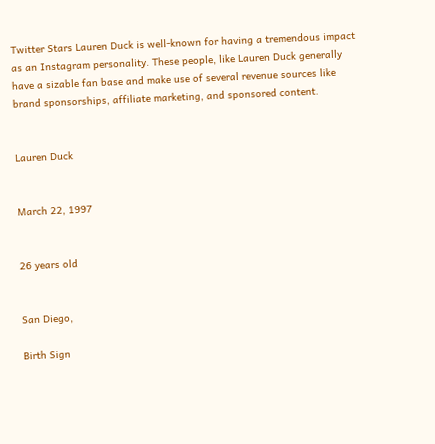Twitter Stars Lauren Duck is well-known for having a tremendous impact as an Instagram personality. These people, like Lauren Duck generally have a sizable fan base and make use of several revenue sources like brand sponsorships, affiliate marketing, and sponsored content.


Lauren Duck


March 22, 1997


26 years old


San Diego,

Birth Sign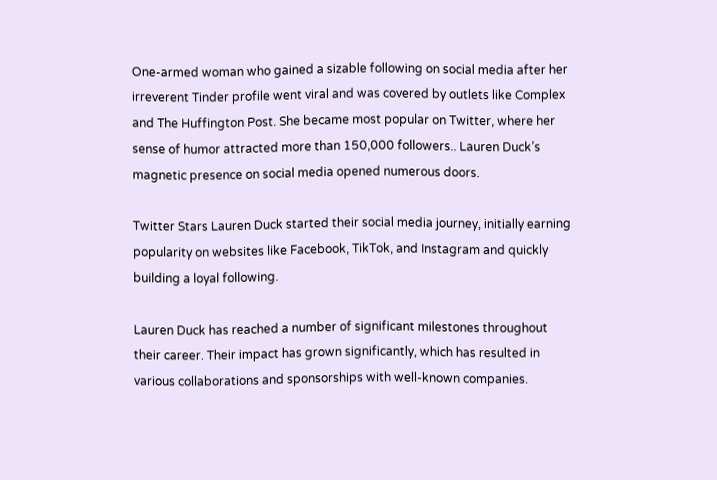One-armed woman who gained a sizable following on social media after her irreverent Tinder profile went viral and was covered by outlets like Complex and The Huffington Post. She became most popular on Twitter, where her sense of humor attracted more than 150,000 followers.. Lauren Duck’s magnetic presence on social media opened numerous doors.

Twitter Stars Lauren Duck started their social media journey, initially earning popularity on websites like Facebook, TikTok, and Instagram and quickly building a loyal following.

Lauren Duck has reached a number of significant milestones throughout their career. Their impact has grown significantly, which has resulted in various collaborations and sponsorships with well-known companies.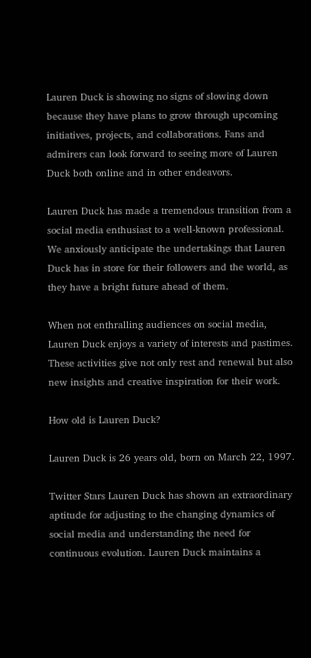Lauren Duck is showing no signs of slowing down because they have plans to grow through upcoming initiatives, projects, and collaborations. Fans and admirers can look forward to seeing more of Lauren Duck both online and in other endeavors.

Lauren Duck has made a tremendous transition from a social media enthusiast to a well-known professional. We anxiously anticipate the undertakings that Lauren Duck has in store for their followers and the world, as they have a bright future ahead of them.

When not enthralling audiences on social media, Lauren Duck enjoys a variety of interests and pastimes. These activities give not only rest and renewal but also new insights and creative inspiration for their work.

How old is Lauren Duck?

Lauren Duck is 26 years old, born on March 22, 1997.

Twitter Stars Lauren Duck has shown an extraordinary aptitude for adjusting to the changing dynamics of social media and understanding the need for continuous evolution. Lauren Duck maintains a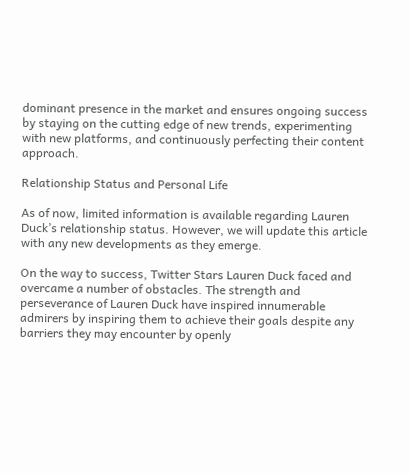dominant presence in the market and ensures ongoing success by staying on the cutting edge of new trends, experimenting with new platforms, and continuously perfecting their content approach.

Relationship Status and Personal Life

As of now, limited information is available regarding Lauren Duck’s relationship status. However, we will update this article with any new developments as they emerge.

On the way to success, Twitter Stars Lauren Duck faced and overcame a number of obstacles. The strength and perseverance of Lauren Duck have inspired innumerable admirers by inspiring them to achieve their goals despite any barriers they may encounter by openly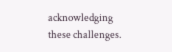acknowledging these challenges.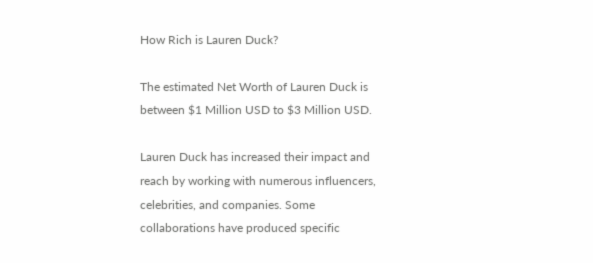How Rich is Lauren Duck?

The estimated Net Worth of Lauren Duck is between $1 Million USD to $3 Million USD.

Lauren Duck has increased their impact and reach by working with numerous influencers, celebrities, and companies. Some collaborations have produced specific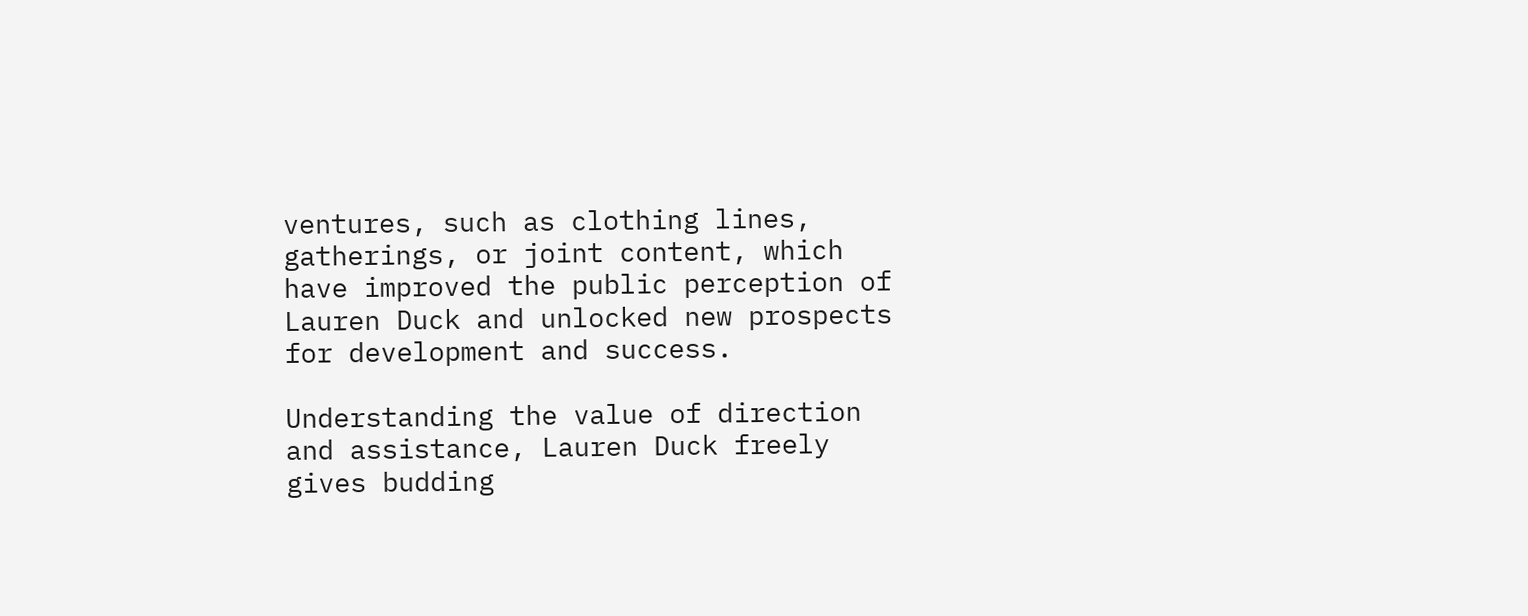ventures, such as clothing lines, gatherings, or joint content, which have improved the public perception of Lauren Duck and unlocked new prospects for development and success.

Understanding the value of direction and assistance, Lauren Duck freely gives budding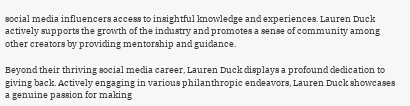social media influencers access to insightful knowledge and experiences. Lauren Duck actively supports the growth of the industry and promotes a sense of community among other creators by providing mentorship and guidance.

Beyond their thriving social media career, Lauren Duck displays a profound dedication to giving back. Actively engaging in various philanthropic endeavors, Lauren Duck showcases a genuine passion for making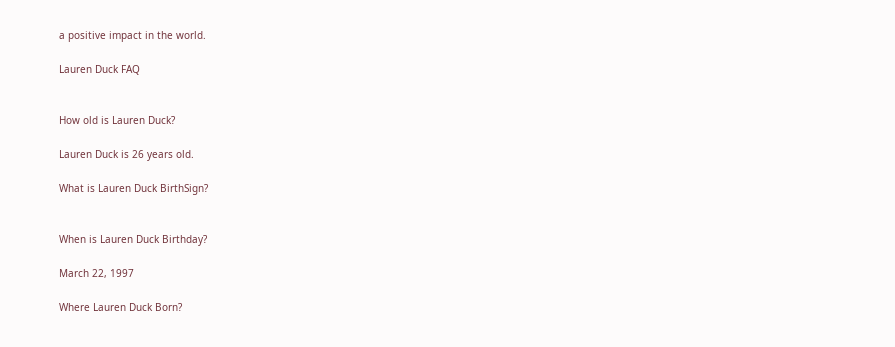a positive impact in the world.

Lauren Duck FAQ


How old is Lauren Duck?

Lauren Duck is 26 years old.

What is Lauren Duck BirthSign?


When is Lauren Duck Birthday?

March 22, 1997

Where Lauren Duck Born?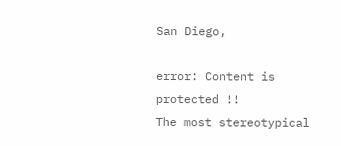San Diego,

error: Content is protected !!
The most stereotypical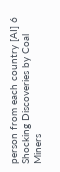person from each country [AI] 6 Shocking Discoveries by Coal Miners